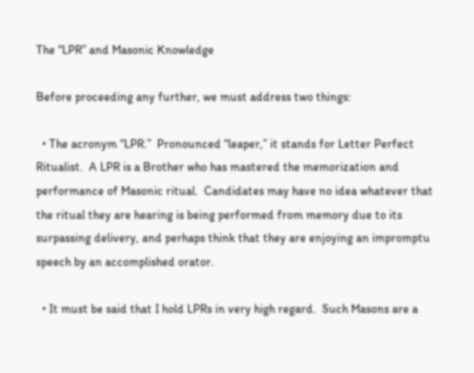The “LPR” and Masonic Knowledge

Before proceeding any further, we must address two things:

  • The acronym “LPR.”  Pronounced “leaper,” it stands for Letter Perfect Ritualist.  A LPR is a Brother who has mastered the memorization and performance of Masonic ritual.  Candidates may have no idea whatever that the ritual they are hearing is being performed from memory due to its surpassing delivery, and perhaps think that they are enjoying an impromptu speech by an accomplished orator.

  • It must be said that I hold LPRs in very high regard.  Such Masons are a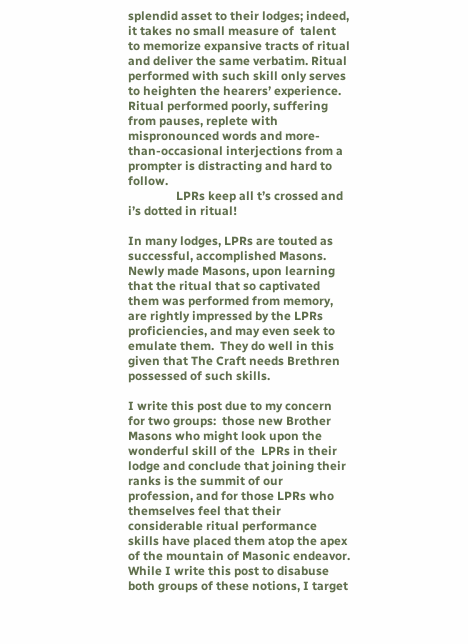splendid asset to their lodges; indeed, it takes no small measure of  talent to memorize expansive tracts of ritual and deliver the same verbatim. Ritual performed with such skill only serves to heighten the hearers’ experience. Ritual performed poorly, suffering from pauses, replete with mispronounced words and more-than-occasional interjections from a prompter is distracting and hard to follow.
                LPRs keep all t’s crossed and i’s dotted in ritual!

In many lodges, LPRs are touted as successful, accomplished Masons.  Newly made Masons, upon learning that the ritual that so captivated them was performed from memory, are rightly impressed by the LPRs proficiencies, and may even seek to emulate them.  They do well in this given that The Craft needs Brethren possessed of such skills.

I write this post due to my concern for two groups:  those new Brother Masons who might look upon the wonderful skill of the  LPRs in their lodge and conclude that joining their ranks is the summit of our profession, and for those LPRs who themselves feel that their considerable ritual performance skills have placed them atop the apex of the mountain of Masonic endeavor.  While I write this post to disabuse both groups of these notions, I target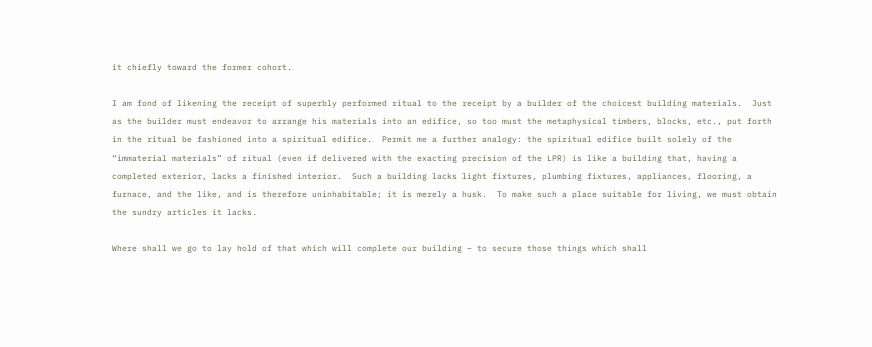it chiefly toward the former cohort.

I am fond of likening the receipt of superbly performed ritual to the receipt by a builder of the choicest building materials.  Just as the builder must endeavor to arrange his materials into an edifice, so too must the metaphysical timbers, blocks, etc., put forth in the ritual be fashioned into a spiritual edifice.  Permit me a further analogy: the spiritual edifice built solely of the “immaterial materials” of ritual (even if delivered with the exacting precision of the LPR) is like a building that, having a completed exterior, lacks a finished interior.  Such a building lacks light fixtures, plumbing fixtures, appliances, flooring, a furnace, and the like, and is therefore uninhabitable; it is merely a husk.  To make such a place suitable for living, we must obtain the sundry articles it lacks.

Where shall we go to lay hold of that which will complete our building – to secure those things which shall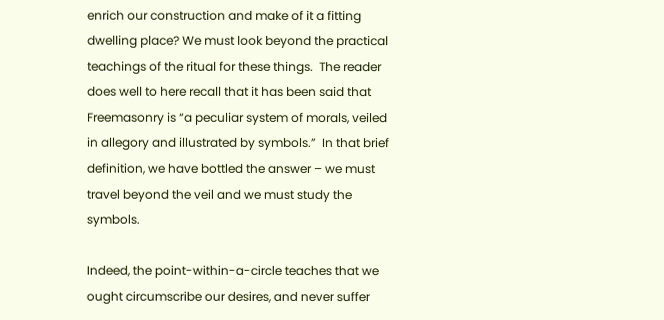enrich our construction and make of it a fitting dwelling place? We must look beyond the practical teachings of the ritual for these things.  The reader does well to here recall that it has been said that Freemasonry is “a peculiar system of morals, veiled in allegory and illustrated by symbols.”  In that brief definition, we have bottled the answer – we must travel beyond the veil and we must study the symbols.

Indeed, the point-within-a-circle teaches that we ought circumscribe our desires, and never suffer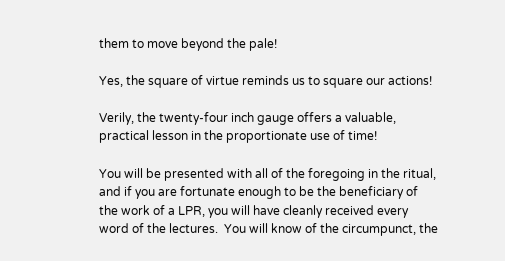them to move beyond the pale!

Yes, the square of virtue reminds us to square our actions!

Verily, the twenty-four inch gauge offers a valuable, practical lesson in the proportionate use of time!

You will be presented with all of the foregoing in the ritual, and if you are fortunate enough to be the beneficiary of the work of a LPR, you will have cleanly received every word of the lectures.  You will know of the circumpunct, the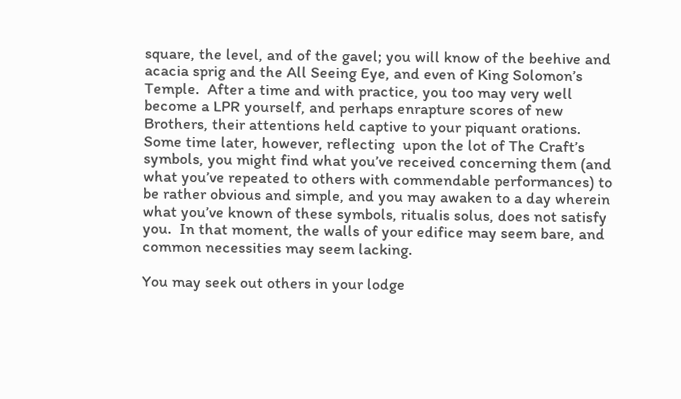square, the level, and of the gavel; you will know of the beehive and acacia sprig and the All Seeing Eye, and even of King Solomon’s Temple.  After a time and with practice, you too may very well become a LPR yourself, and perhaps enrapture scores of new Brothers, their attentions held captive to your piquant orations.  Some time later, however, reflecting  upon the lot of The Craft’s symbols, you might find what you’ve received concerning them (and what you’ve repeated to others with commendable performances) to be rather obvious and simple, and you may awaken to a day wherein what you’ve known of these symbols, ritualis solus, does not satisfy you.  In that moment, the walls of your edifice may seem bare, and common necessities may seem lacking.

You may seek out others in your lodge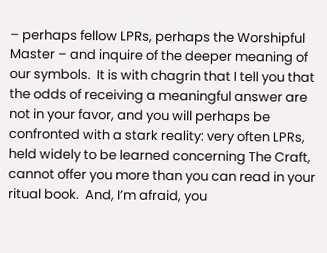– perhaps fellow LPRs, perhaps the Worshipful Master – and inquire of the deeper meaning of our symbols.  It is with chagrin that I tell you that the odds of receiving a meaningful answer are not in your favor, and you will perhaps be confronted with a stark reality: very often LPRs, held widely to be learned concerning The Craft, cannot offer you more than you can read in your ritual book.  And, I’m afraid, you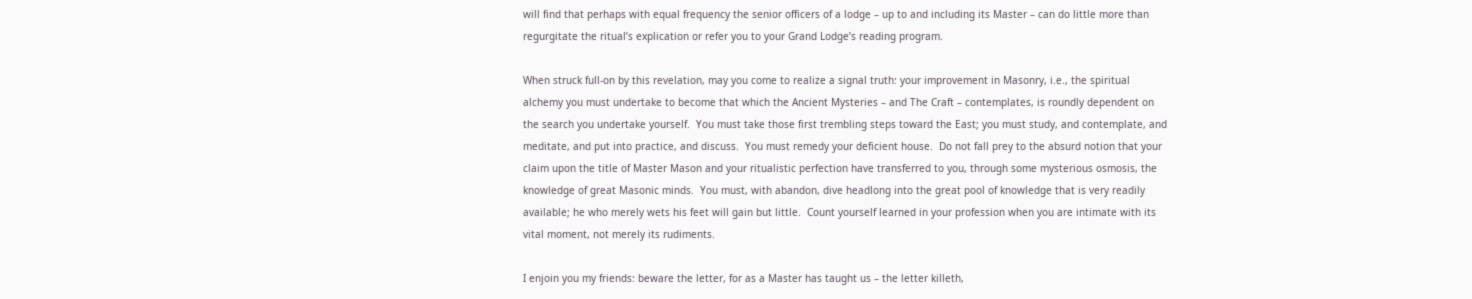will find that perhaps with equal frequency the senior officers of a lodge – up to and including its Master – can do little more than regurgitate the ritual’s explication or refer you to your Grand Lodge’s reading program.

When struck full-on by this revelation, may you come to realize a signal truth: your improvement in Masonry, i.e., the spiritual alchemy you must undertake to become that which the Ancient Mysteries – and The Craft – contemplates, is roundly dependent on the search you undertake yourself.  You must take those first trembling steps toward the East; you must study, and contemplate, and meditate, and put into practice, and discuss.  You must remedy your deficient house.  Do not fall prey to the absurd notion that your claim upon the title of Master Mason and your ritualistic perfection have transferred to you, through some mysterious osmosis, the knowledge of great Masonic minds.  You must, with abandon, dive headlong into the great pool of knowledge that is very readily available; he who merely wets his feet will gain but little.  Count yourself learned in your profession when you are intimate with its vital moment, not merely its rudiments.

I enjoin you my friends: beware the letter, for as a Master has taught us – the letter killeth,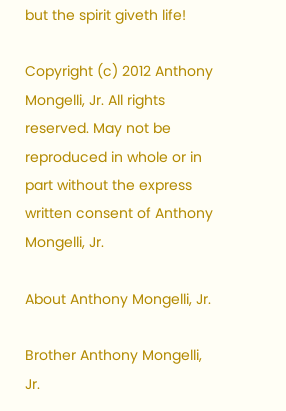but the spirit giveth life!

Copyright (c) 2012 Anthony Mongelli, Jr. All rights reserved. May not be reproduced in whole or in part without the express written consent of Anthony Mongelli, Jr.

About Anthony Mongelli, Jr.

Brother Anthony Mongelli, Jr.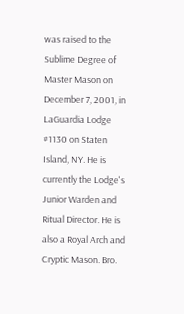was raised to the Sublime Degree of Master Mason on December 7, 2001, in LaGuardia Lodge #1130 on Staten Island, NY. He is currently the Lodge's Junior Warden and Ritual Director. He is also a Royal Arch and Cryptic Mason. Bro.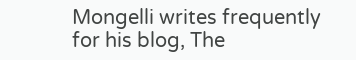Mongelli writes frequently for his blog, The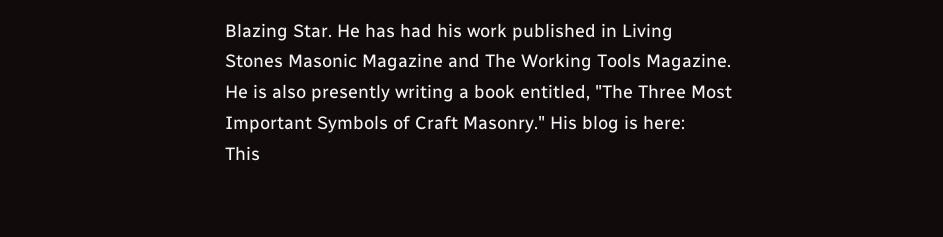Blazing Star. He has had his work published in Living Stones Masonic Magazine and The Working Tools Magazine. He is also presently writing a book entitled, "The Three Most Important Symbols of Craft Masonry." His blog is here:
This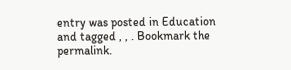entry was posted in Education and tagged , , . Bookmark the permalink.